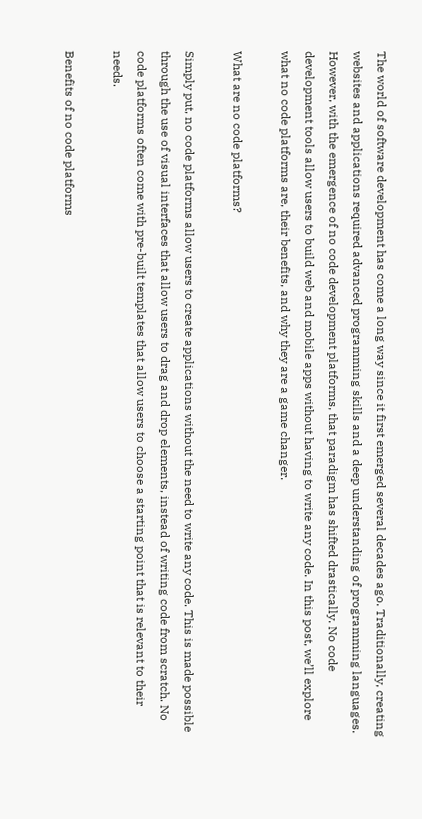The world of software development has come a long way since it first emerged several decades ago. Traditionally, creating websites and applications required advanced programming skills and a deep understanding of programming languages. However, with the emergence of no code development platforms, that paradigm has shifted drastically. No code development tools allow users to build web and mobile apps without having to write any code. In this post, we’ll explore what no code platforms are, their benefits, and why they are a game changer.

What are no code platforms?

Simply put, no code platforms allow users to create applications without the need to write any code. This is made possible through the use of visual interfaces that allow users to drag and drop elements, instead of writing code from scratch. No code platforms often come with pre-built templates that allow users to choose a starting point that is relevant to their needs.

Benefits of no code platforms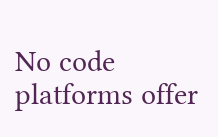No code platforms offer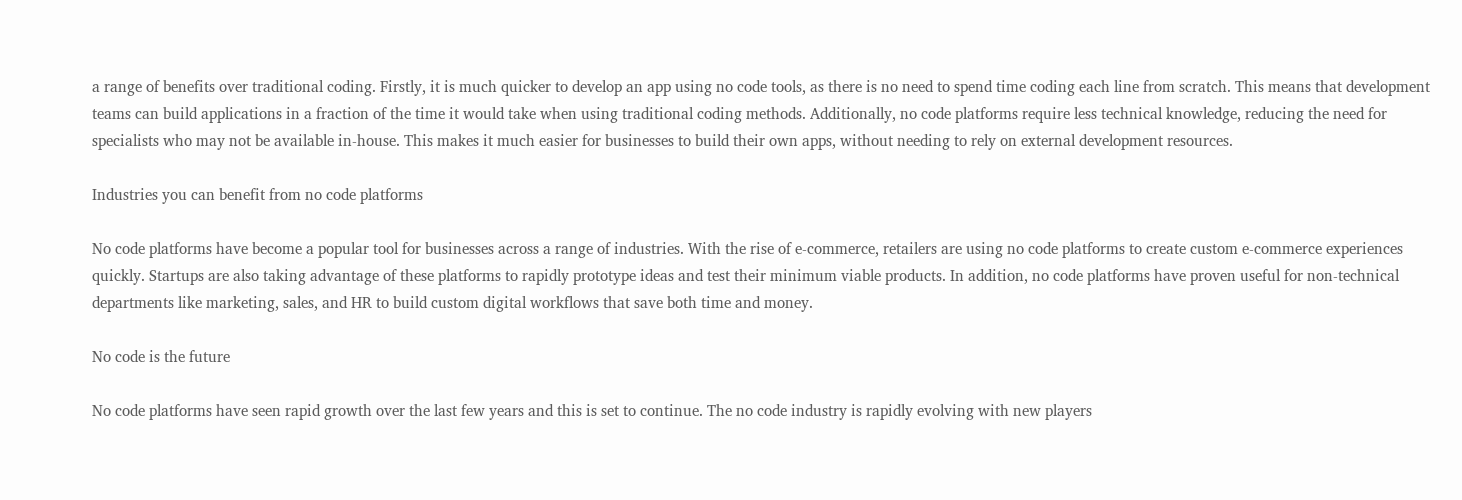a range of benefits over traditional coding. Firstly, it is much quicker to develop an app using no code tools, as there is no need to spend time coding each line from scratch. This means that development teams can build applications in a fraction of the time it would take when using traditional coding methods. Additionally, no code platforms require less technical knowledge, reducing the need for specialists who may not be available in-house. This makes it much easier for businesses to build their own apps, without needing to rely on external development resources.

Industries you can benefit from no code platforms

No code platforms have become a popular tool for businesses across a range of industries. With the rise of e-commerce, retailers are using no code platforms to create custom e-commerce experiences quickly. Startups are also taking advantage of these platforms to rapidly prototype ideas and test their minimum viable products. In addition, no code platforms have proven useful for non-technical departments like marketing, sales, and HR to build custom digital workflows that save both time and money.

No code is the future

No code platforms have seen rapid growth over the last few years and this is set to continue. The no code industry is rapidly evolving with new players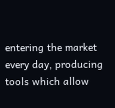entering the market every day, producing tools which allow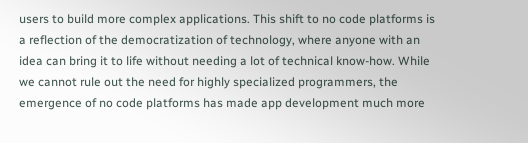users to build more complex applications. This shift to no code platforms is a reflection of the democratization of technology, where anyone with an idea can bring it to life without needing a lot of technical know-how. While we cannot rule out the need for highly specialized programmers, the emergence of no code platforms has made app development much more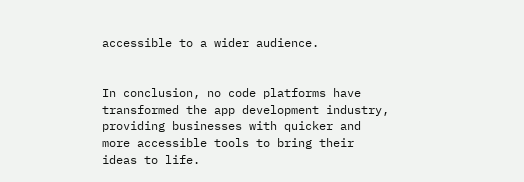accessible to a wider audience.


In conclusion, no code platforms have transformed the app development industry, providing businesses with quicker and more accessible tools to bring their ideas to life.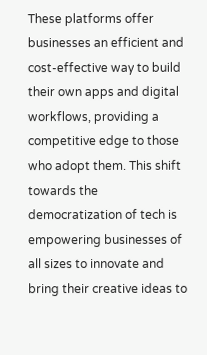These platforms offer businesses an efficient and cost-effective way to build their own apps and digital workflows, providing a competitive edge to those who adopt them. This shift towards the democratization of tech is empowering businesses of all sizes to innovate and bring their creative ideas to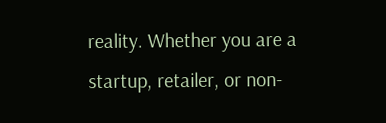reality. Whether you are a startup, retailer, or non-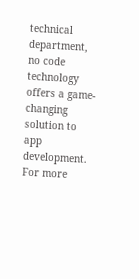technical department, no code technology offers a game-changing solution to app development. For more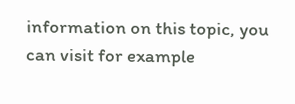information on this topic, you can visit for example